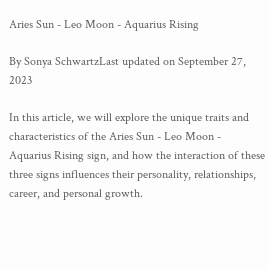Aries Sun - Leo Moon - Aquarius Rising

By Sonya SchwartzLast updated on September 27, 2023

In this article, we will explore the unique traits and characteristics of the Aries Sun - Leo Moon - Aquarius Rising sign, and how the interaction of these three signs influences their personality, relationships, career, and personal growth.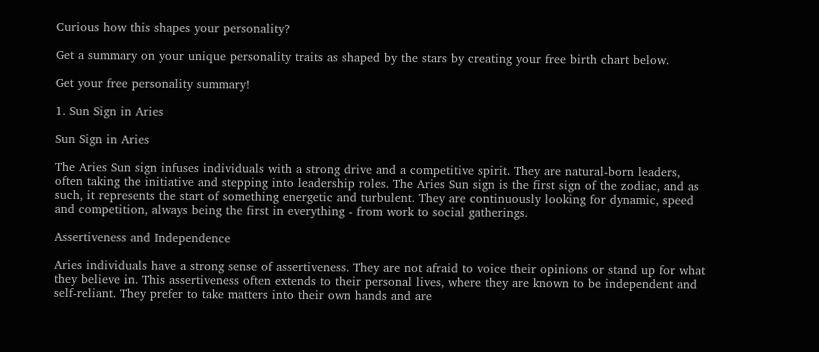Curious how this shapes your personality?

Get a summary on your unique personality traits as shaped by the stars by creating your free birth chart below.

Get your free personality summary!

1. Sun Sign in Aries

Sun Sign in Aries

The Aries Sun sign infuses individuals with a strong drive and a competitive spirit. They are natural-born leaders, often taking the initiative and stepping into leadership roles. The Aries Sun sign is the first sign of the zodiac, and as such, it represents the start of something energetic and turbulent. They are continuously looking for dynamic, speed and competition, always being the first in everything - from work to social gatherings.

Assertiveness and Independence

Aries individuals have a strong sense of assertiveness. They are not afraid to voice their opinions or stand up for what they believe in. This assertiveness often extends to their personal lives, where they are known to be independent and self-reliant. They prefer to take matters into their own hands and are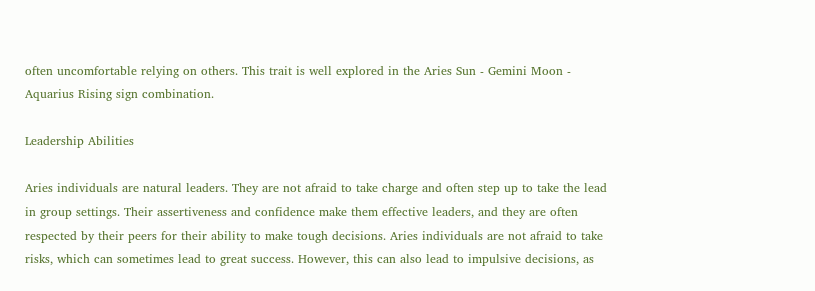often uncomfortable relying on others. This trait is well explored in the Aries Sun - Gemini Moon - Aquarius Rising sign combination.

Leadership Abilities

Aries individuals are natural leaders. They are not afraid to take charge and often step up to take the lead in group settings. Their assertiveness and confidence make them effective leaders, and they are often respected by their peers for their ability to make tough decisions. Aries individuals are not afraid to take risks, which can sometimes lead to great success. However, this can also lead to impulsive decisions, as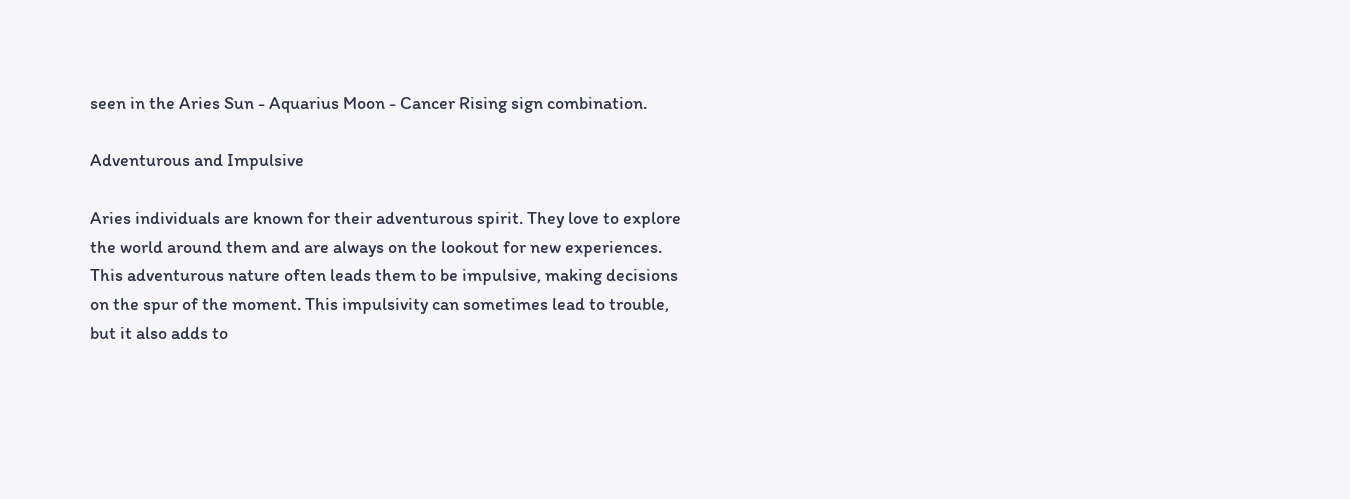seen in the Aries Sun - Aquarius Moon - Cancer Rising sign combination.

Adventurous and Impulsive

Aries individuals are known for their adventurous spirit. They love to explore the world around them and are always on the lookout for new experiences. This adventurous nature often leads them to be impulsive, making decisions on the spur of the moment. This impulsivity can sometimes lead to trouble, but it also adds to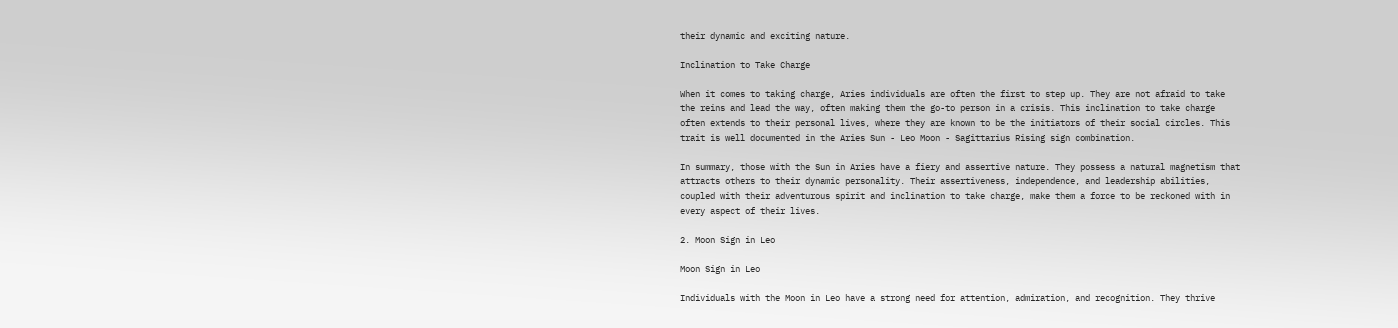their dynamic and exciting nature.

Inclination to Take Charge

When it comes to taking charge, Aries individuals are often the first to step up. They are not afraid to take the reins and lead the way, often making them the go-to person in a crisis. This inclination to take charge often extends to their personal lives, where they are known to be the initiators of their social circles. This trait is well documented in the Aries Sun - Leo Moon - Sagittarius Rising sign combination.

In summary, those with the Sun in Aries have a fiery and assertive nature. They possess a natural magnetism that attracts others to their dynamic personality. Their assertiveness, independence, and leadership abilities, coupled with their adventurous spirit and inclination to take charge, make them a force to be reckoned with in every aspect of their lives.

2. Moon Sign in Leo

Moon Sign in Leo

Individuals with the Moon in Leo have a strong need for attention, admiration, and recognition. They thrive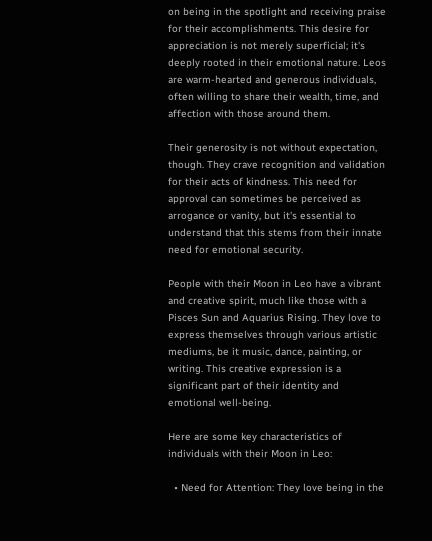on being in the spotlight and receiving praise for their accomplishments. This desire for appreciation is not merely superficial; it's deeply rooted in their emotional nature. Leos are warm-hearted and generous individuals, often willing to share their wealth, time, and affection with those around them.

Their generosity is not without expectation, though. They crave recognition and validation for their acts of kindness. This need for approval can sometimes be perceived as arrogance or vanity, but it's essential to understand that this stems from their innate need for emotional security.

People with their Moon in Leo have a vibrant and creative spirit, much like those with a Pisces Sun and Aquarius Rising. They love to express themselves through various artistic mediums, be it music, dance, painting, or writing. This creative expression is a significant part of their identity and emotional well-being.

Here are some key characteristics of individuals with their Moon in Leo:

  • Need for Attention: They love being in the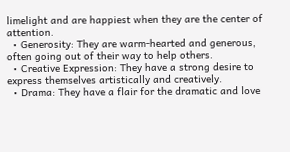limelight and are happiest when they are the center of attention.
  • Generosity: They are warm-hearted and generous, often going out of their way to help others.
  • Creative Expression: They have a strong desire to express themselves artistically and creatively.
  • Drama: They have a flair for the dramatic and love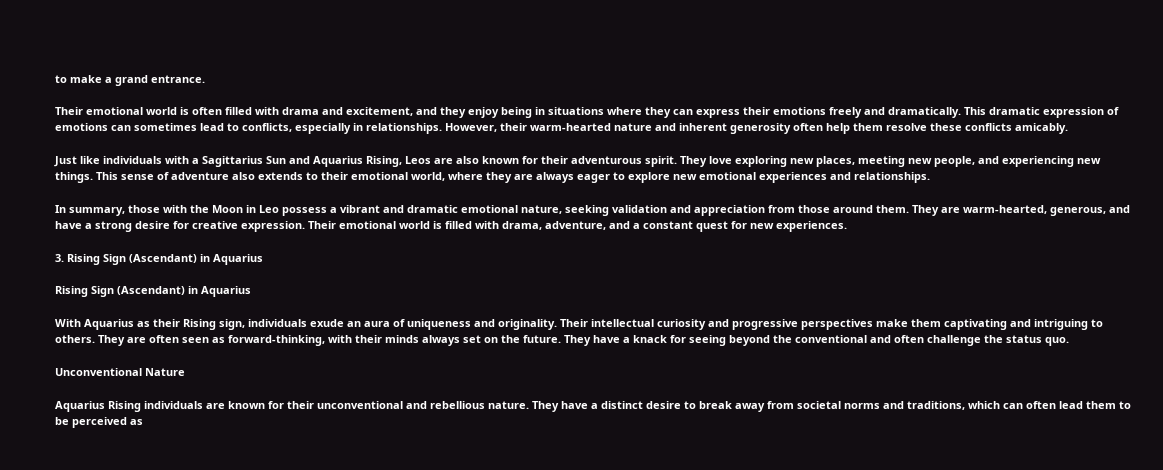to make a grand entrance.

Their emotional world is often filled with drama and excitement, and they enjoy being in situations where they can express their emotions freely and dramatically. This dramatic expression of emotions can sometimes lead to conflicts, especially in relationships. However, their warm-hearted nature and inherent generosity often help them resolve these conflicts amicably.

Just like individuals with a Sagittarius Sun and Aquarius Rising, Leos are also known for their adventurous spirit. They love exploring new places, meeting new people, and experiencing new things. This sense of adventure also extends to their emotional world, where they are always eager to explore new emotional experiences and relationships.

In summary, those with the Moon in Leo possess a vibrant and dramatic emotional nature, seeking validation and appreciation from those around them. They are warm-hearted, generous, and have a strong desire for creative expression. Their emotional world is filled with drama, adventure, and a constant quest for new experiences.

3. Rising Sign (Ascendant) in Aquarius

Rising Sign (Ascendant) in Aquarius

With Aquarius as their Rising sign, individuals exude an aura of uniqueness and originality. Their intellectual curiosity and progressive perspectives make them captivating and intriguing to others. They are often seen as forward-thinking, with their minds always set on the future. They have a knack for seeing beyond the conventional and often challenge the status quo.

Unconventional Nature

Aquarius Rising individuals are known for their unconventional and rebellious nature. They have a distinct desire to break away from societal norms and traditions, which can often lead them to be perceived as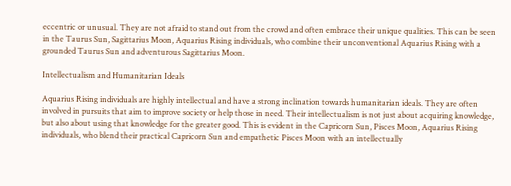eccentric or unusual. They are not afraid to stand out from the crowd and often embrace their unique qualities. This can be seen in the Taurus Sun, Sagittarius Moon, Aquarius Rising individuals, who combine their unconventional Aquarius Rising with a grounded Taurus Sun and adventurous Sagittarius Moon.

Intellectualism and Humanitarian Ideals

Aquarius Rising individuals are highly intellectual and have a strong inclination towards humanitarian ideals. They are often involved in pursuits that aim to improve society or help those in need. Their intellectualism is not just about acquiring knowledge, but also about using that knowledge for the greater good. This is evident in the Capricorn Sun, Pisces Moon, Aquarius Rising individuals, who blend their practical Capricorn Sun and empathetic Pisces Moon with an intellectually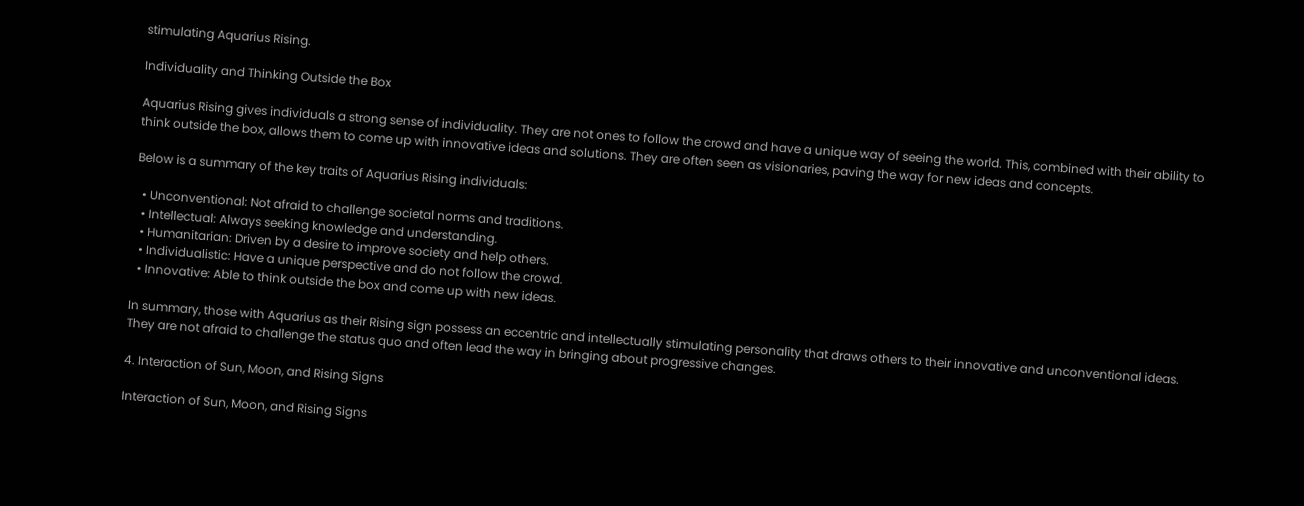stimulating Aquarius Rising.

Individuality and Thinking Outside the Box

Aquarius Rising gives individuals a strong sense of individuality. They are not ones to follow the crowd and have a unique way of seeing the world. This, combined with their ability to think outside the box, allows them to come up with innovative ideas and solutions. They are often seen as visionaries, paving the way for new ideas and concepts.

Below is a summary of the key traits of Aquarius Rising individuals:

  • Unconventional: Not afraid to challenge societal norms and traditions.
  • Intellectual: Always seeking knowledge and understanding.
  • Humanitarian: Driven by a desire to improve society and help others.
  • Individualistic: Have a unique perspective and do not follow the crowd.
  • Innovative: Able to think outside the box and come up with new ideas.

In summary, those with Aquarius as their Rising sign possess an eccentric and intellectually stimulating personality that draws others to their innovative and unconventional ideas. They are not afraid to challenge the status quo and often lead the way in bringing about progressive changes.

4. Interaction of Sun, Moon, and Rising Signs

Interaction of Sun, Moon, and Rising Signs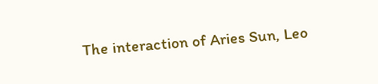The interaction of Aries Sun, Leo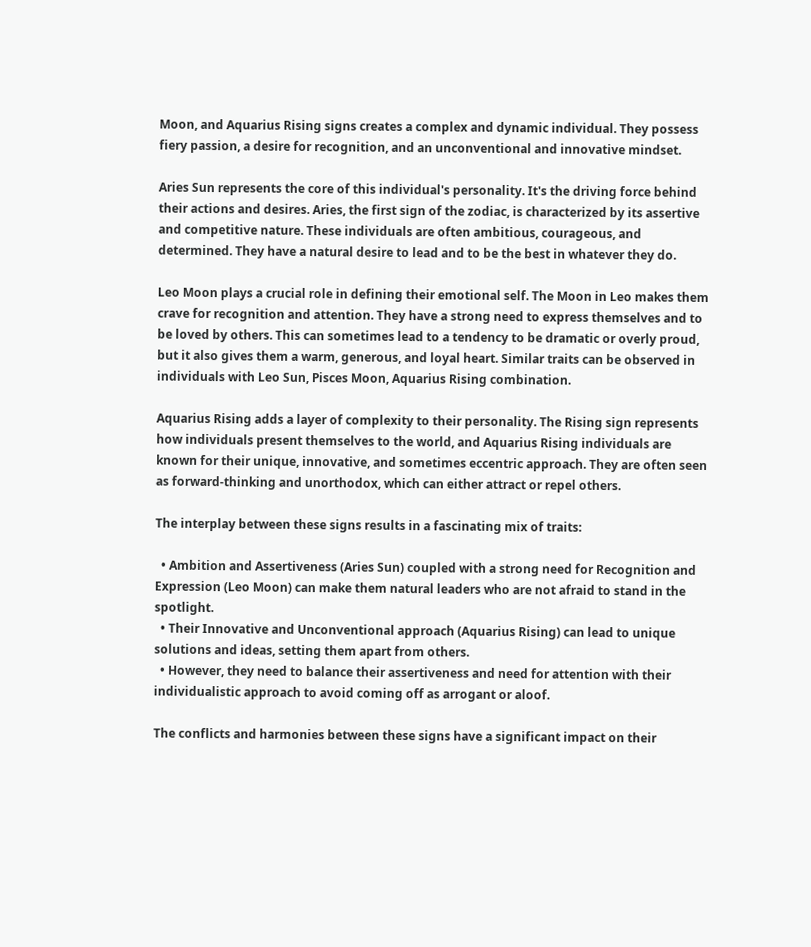Moon, and Aquarius Rising signs creates a complex and dynamic individual. They possess fiery passion, a desire for recognition, and an unconventional and innovative mindset.

Aries Sun represents the core of this individual's personality. It's the driving force behind their actions and desires. Aries, the first sign of the zodiac, is characterized by its assertive and competitive nature. These individuals are often ambitious, courageous, and determined. They have a natural desire to lead and to be the best in whatever they do.

Leo Moon plays a crucial role in defining their emotional self. The Moon in Leo makes them crave for recognition and attention. They have a strong need to express themselves and to be loved by others. This can sometimes lead to a tendency to be dramatic or overly proud, but it also gives them a warm, generous, and loyal heart. Similar traits can be observed in individuals with Leo Sun, Pisces Moon, Aquarius Rising combination.

Aquarius Rising adds a layer of complexity to their personality. The Rising sign represents how individuals present themselves to the world, and Aquarius Rising individuals are known for their unique, innovative, and sometimes eccentric approach. They are often seen as forward-thinking and unorthodox, which can either attract or repel others.

The interplay between these signs results in a fascinating mix of traits:

  • Ambition and Assertiveness (Aries Sun) coupled with a strong need for Recognition and Expression (Leo Moon) can make them natural leaders who are not afraid to stand in the spotlight.
  • Their Innovative and Unconventional approach (Aquarius Rising) can lead to unique solutions and ideas, setting them apart from others.
  • However, they need to balance their assertiveness and need for attention with their individualistic approach to avoid coming off as arrogant or aloof.

The conflicts and harmonies between these signs have a significant impact on their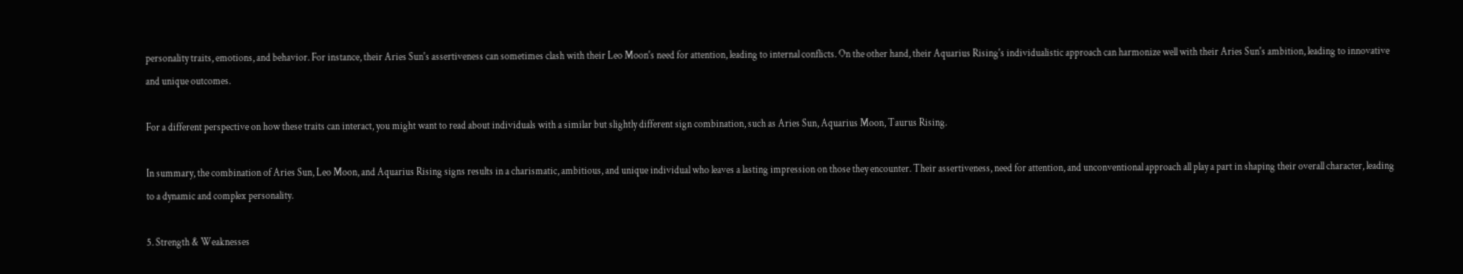personality traits, emotions, and behavior. For instance, their Aries Sun's assertiveness can sometimes clash with their Leo Moon's need for attention, leading to internal conflicts. On the other hand, their Aquarius Rising's individualistic approach can harmonize well with their Aries Sun's ambition, leading to innovative and unique outcomes.

For a different perspective on how these traits can interact, you might want to read about individuals with a similar but slightly different sign combination, such as Aries Sun, Aquarius Moon, Taurus Rising.

In summary, the combination of Aries Sun, Leo Moon, and Aquarius Rising signs results in a charismatic, ambitious, and unique individual who leaves a lasting impression on those they encounter. Their assertiveness, need for attention, and unconventional approach all play a part in shaping their overall character, leading to a dynamic and complex personality.

5. Strength & Weaknesses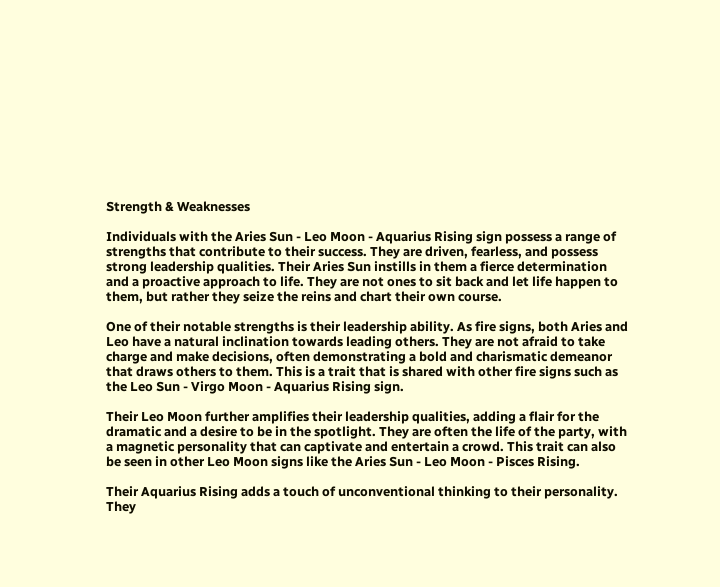Strength & Weaknesses

Individuals with the Aries Sun - Leo Moon - Aquarius Rising sign possess a range of strengths that contribute to their success. They are driven, fearless, and possess strong leadership qualities. Their Aries Sun instills in them a fierce determination and a proactive approach to life. They are not ones to sit back and let life happen to them, but rather they seize the reins and chart their own course.

One of their notable strengths is their leadership ability. As fire signs, both Aries and Leo have a natural inclination towards leading others. They are not afraid to take charge and make decisions, often demonstrating a bold and charismatic demeanor that draws others to them. This is a trait that is shared with other fire signs such as the Leo Sun - Virgo Moon - Aquarius Rising sign.

Their Leo Moon further amplifies their leadership qualities, adding a flair for the dramatic and a desire to be in the spotlight. They are often the life of the party, with a magnetic personality that can captivate and entertain a crowd. This trait can also be seen in other Leo Moon signs like the Aries Sun - Leo Moon - Pisces Rising.

Their Aquarius Rising adds a touch of unconventional thinking to their personality. They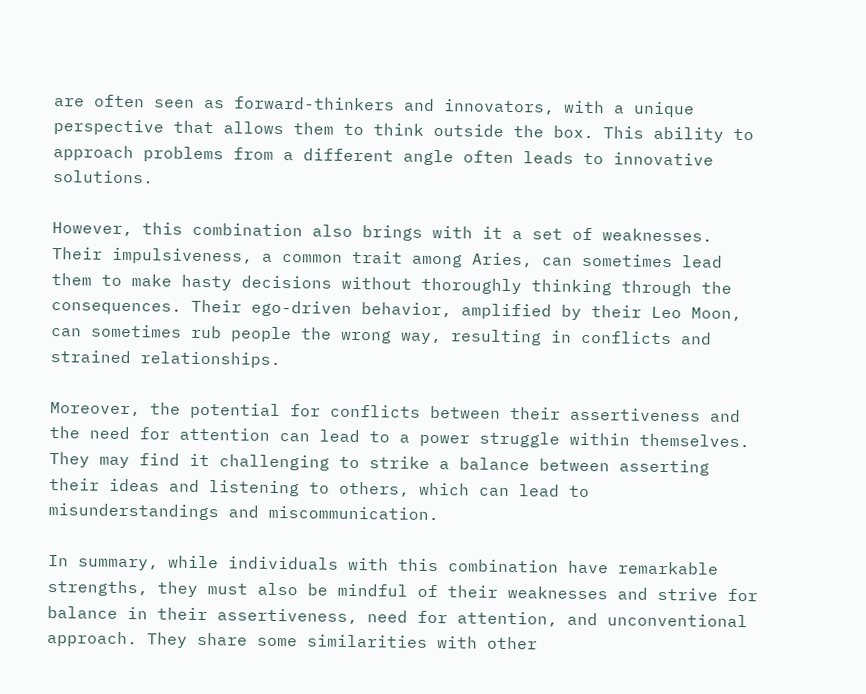are often seen as forward-thinkers and innovators, with a unique perspective that allows them to think outside the box. This ability to approach problems from a different angle often leads to innovative solutions.

However, this combination also brings with it a set of weaknesses. Their impulsiveness, a common trait among Aries, can sometimes lead them to make hasty decisions without thoroughly thinking through the consequences. Their ego-driven behavior, amplified by their Leo Moon, can sometimes rub people the wrong way, resulting in conflicts and strained relationships.

Moreover, the potential for conflicts between their assertiveness and the need for attention can lead to a power struggle within themselves. They may find it challenging to strike a balance between asserting their ideas and listening to others, which can lead to misunderstandings and miscommunication.

In summary, while individuals with this combination have remarkable strengths, they must also be mindful of their weaknesses and strive for balance in their assertiveness, need for attention, and unconventional approach. They share some similarities with other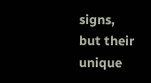signs, but their unique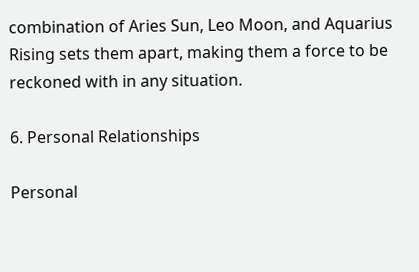combination of Aries Sun, Leo Moon, and Aquarius Rising sets them apart, making them a force to be reckoned with in any situation.

6. Personal Relationships

Personal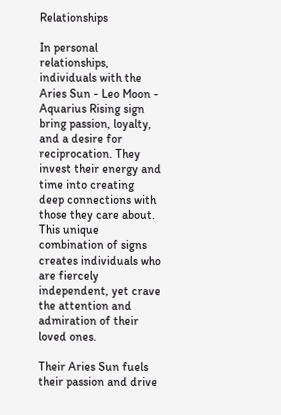Relationships

In personal relationships, individuals with the Aries Sun - Leo Moon - Aquarius Rising sign bring passion, loyalty, and a desire for reciprocation. They invest their energy and time into creating deep connections with those they care about. This unique combination of signs creates individuals who are fiercely independent, yet crave the attention and admiration of their loved ones.

Their Aries Sun fuels their passion and drive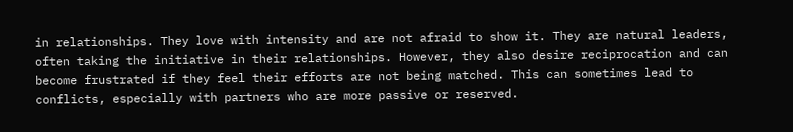in relationships. They love with intensity and are not afraid to show it. They are natural leaders, often taking the initiative in their relationships. However, they also desire reciprocation and can become frustrated if they feel their efforts are not being matched. This can sometimes lead to conflicts, especially with partners who are more passive or reserved.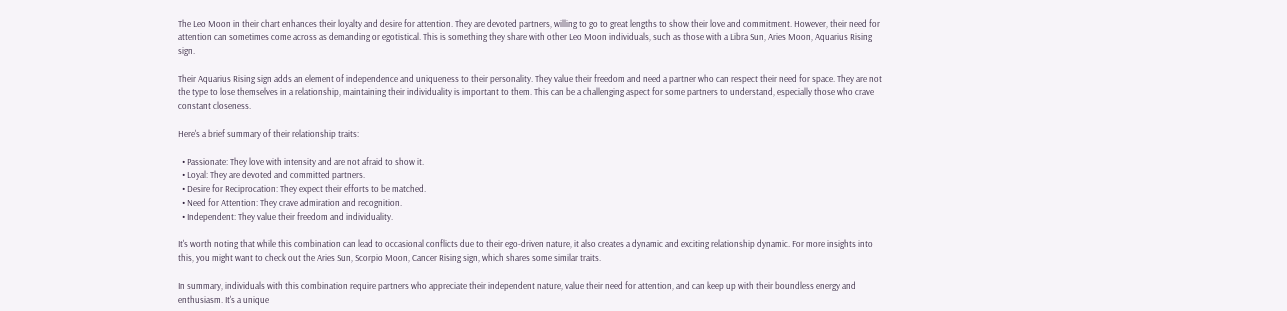The Leo Moon in their chart enhances their loyalty and desire for attention. They are devoted partners, willing to go to great lengths to show their love and commitment. However, their need for attention can sometimes come across as demanding or egotistical. This is something they share with other Leo Moon individuals, such as those with a Libra Sun, Aries Moon, Aquarius Rising sign.

Their Aquarius Rising sign adds an element of independence and uniqueness to their personality. They value their freedom and need a partner who can respect their need for space. They are not the type to lose themselves in a relationship, maintaining their individuality is important to them. This can be a challenging aspect for some partners to understand, especially those who crave constant closeness.

Here's a brief summary of their relationship traits:

  • Passionate: They love with intensity and are not afraid to show it.
  • Loyal: They are devoted and committed partners.
  • Desire for Reciprocation: They expect their efforts to be matched.
  • Need for Attention: They crave admiration and recognition.
  • Independent: They value their freedom and individuality.

It's worth noting that while this combination can lead to occasional conflicts due to their ego-driven nature, it also creates a dynamic and exciting relationship dynamic. For more insights into this, you might want to check out the Aries Sun, Scorpio Moon, Cancer Rising sign, which shares some similar traits.

In summary, individuals with this combination require partners who appreciate their independent nature, value their need for attention, and can keep up with their boundless energy and enthusiasm. It's a unique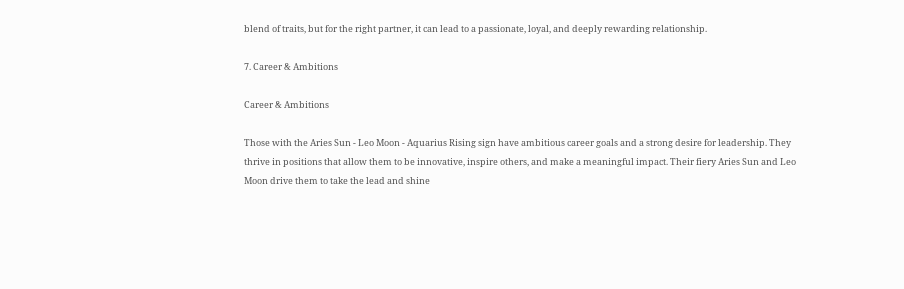blend of traits, but for the right partner, it can lead to a passionate, loyal, and deeply rewarding relationship.

7. Career & Ambitions

Career & Ambitions

Those with the Aries Sun - Leo Moon - Aquarius Rising sign have ambitious career goals and a strong desire for leadership. They thrive in positions that allow them to be innovative, inspire others, and make a meaningful impact. Their fiery Aries Sun and Leo Moon drive them to take the lead and shine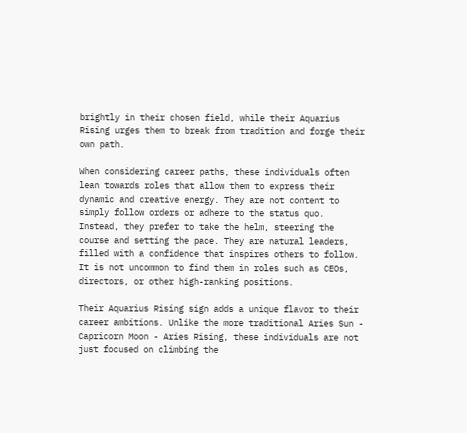brightly in their chosen field, while their Aquarius Rising urges them to break from tradition and forge their own path.

When considering career paths, these individuals often lean towards roles that allow them to express their dynamic and creative energy. They are not content to simply follow orders or adhere to the status quo. Instead, they prefer to take the helm, steering the course and setting the pace. They are natural leaders, filled with a confidence that inspires others to follow. It is not uncommon to find them in roles such as CEOs, directors, or other high-ranking positions.

Their Aquarius Rising sign adds a unique flavor to their career ambitions. Unlike the more traditional Aries Sun - Capricorn Moon - Aries Rising, these individuals are not just focused on climbing the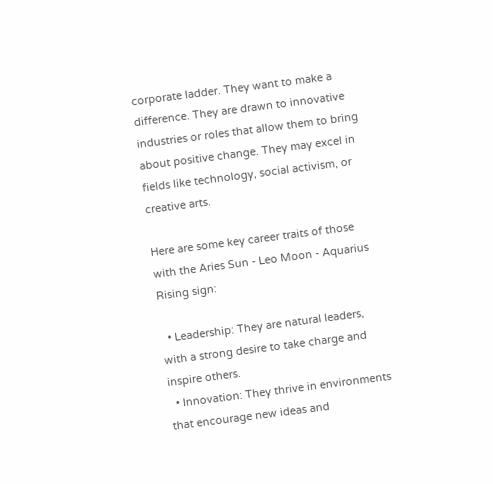corporate ladder. They want to make a difference. They are drawn to innovative industries or roles that allow them to bring about positive change. They may excel in fields like technology, social activism, or creative arts.

Here are some key career traits of those with the Aries Sun - Leo Moon - Aquarius Rising sign:

  • Leadership: They are natural leaders, with a strong desire to take charge and inspire others.
  • Innovation: They thrive in environments that encourage new ideas and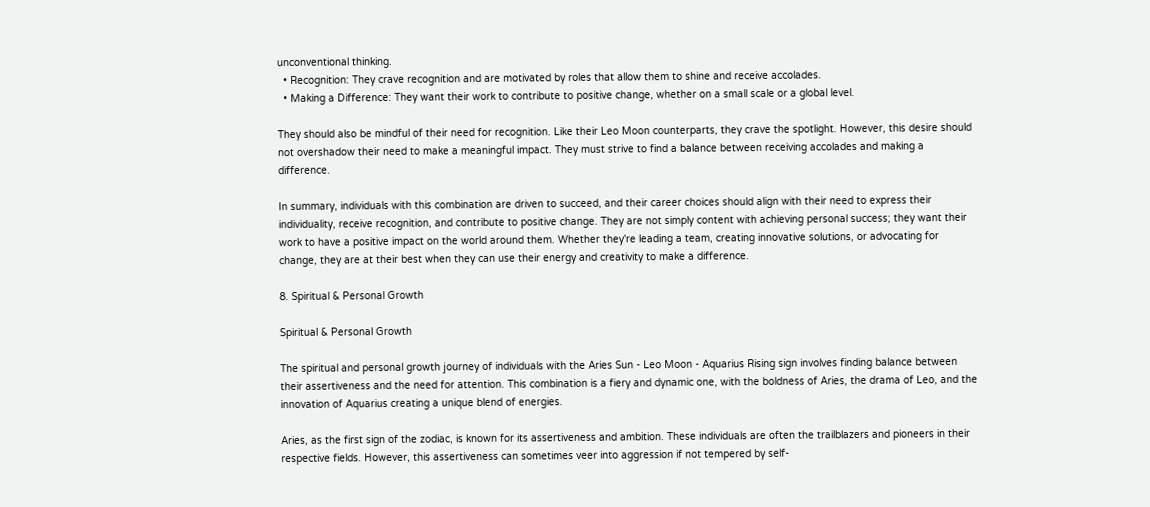unconventional thinking.
  • Recognition: They crave recognition and are motivated by roles that allow them to shine and receive accolades.
  • Making a Difference: They want their work to contribute to positive change, whether on a small scale or a global level.

They should also be mindful of their need for recognition. Like their Leo Moon counterparts, they crave the spotlight. However, this desire should not overshadow their need to make a meaningful impact. They must strive to find a balance between receiving accolades and making a difference.

In summary, individuals with this combination are driven to succeed, and their career choices should align with their need to express their individuality, receive recognition, and contribute to positive change. They are not simply content with achieving personal success; they want their work to have a positive impact on the world around them. Whether they're leading a team, creating innovative solutions, or advocating for change, they are at their best when they can use their energy and creativity to make a difference.

8. Spiritual & Personal Growth

Spiritual & Personal Growth

The spiritual and personal growth journey of individuals with the Aries Sun - Leo Moon - Aquarius Rising sign involves finding balance between their assertiveness and the need for attention. This combination is a fiery and dynamic one, with the boldness of Aries, the drama of Leo, and the innovation of Aquarius creating a unique blend of energies.

Aries, as the first sign of the zodiac, is known for its assertiveness and ambition. These individuals are often the trailblazers and pioneers in their respective fields. However, this assertiveness can sometimes veer into aggression if not tempered by self-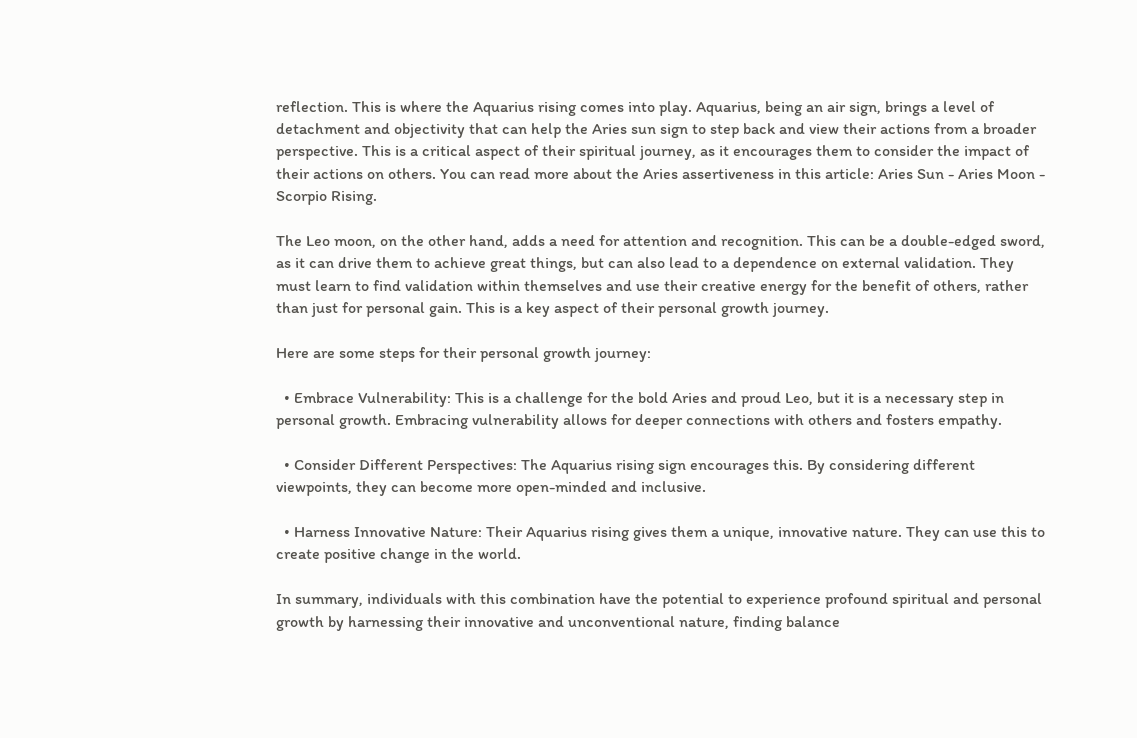reflection. This is where the Aquarius rising comes into play. Aquarius, being an air sign, brings a level of detachment and objectivity that can help the Aries sun sign to step back and view their actions from a broader perspective. This is a critical aspect of their spiritual journey, as it encourages them to consider the impact of their actions on others. You can read more about the Aries assertiveness in this article: Aries Sun - Aries Moon - Scorpio Rising.

The Leo moon, on the other hand, adds a need for attention and recognition. This can be a double-edged sword, as it can drive them to achieve great things, but can also lead to a dependence on external validation. They must learn to find validation within themselves and use their creative energy for the benefit of others, rather than just for personal gain. This is a key aspect of their personal growth journey.

Here are some steps for their personal growth journey:

  • Embrace Vulnerability: This is a challenge for the bold Aries and proud Leo, but it is a necessary step in personal growth. Embracing vulnerability allows for deeper connections with others and fosters empathy.

  • Consider Different Perspectives: The Aquarius rising sign encourages this. By considering different viewpoints, they can become more open-minded and inclusive.

  • Harness Innovative Nature: Their Aquarius rising gives them a unique, innovative nature. They can use this to create positive change in the world.

In summary, individuals with this combination have the potential to experience profound spiritual and personal growth by harnessing their innovative and unconventional nature, finding balance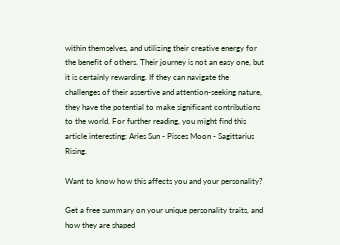within themselves, and utilizing their creative energy for the benefit of others. Their journey is not an easy one, but it is certainly rewarding. If they can navigate the challenges of their assertive and attention-seeking nature, they have the potential to make significant contributions to the world. For further reading, you might find this article interesting: Aries Sun - Pisces Moon - Sagittarius Rising.

Want to know how this affects you and your personality?

Get a free summary on your unique personality traits, and how they are shaped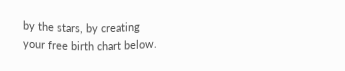by the stars, by creating your free birth chart below.